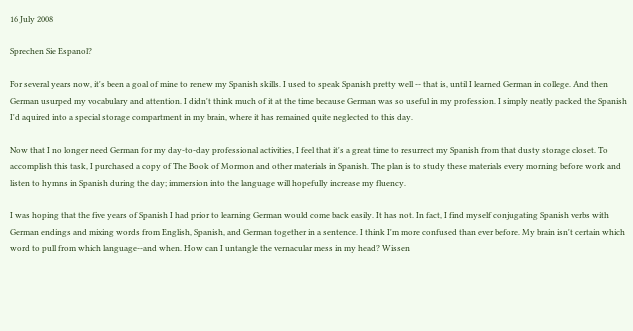16 July 2008

Sprechen Sie Espanol?

For several years now, it's been a goal of mine to renew my Spanish skills. I used to speak Spanish pretty well -- that is, until I learned German in college. And then German usurped my vocabulary and attention. I didn't think much of it at the time because German was so useful in my profession. I simply neatly packed the Spanish I'd aquired into a special storage compartment in my brain, where it has remained quite neglected to this day.

Now that I no longer need German for my day-to-day professional activities, I feel that it's a great time to resurrect my Spanish from that dusty storage closet. To accomplish this task, I purchased a copy of The Book of Mormon and other materials in Spanish. The plan is to study these materials every morning before work and listen to hymns in Spanish during the day; immersion into the language will hopefully increase my fluency.

I was hoping that the five years of Spanish I had prior to learning German would come back easily. It has not. In fact, I find myself conjugating Spanish verbs with German endings and mixing words from English, Spanish, and German together in a sentence. I think I'm more confused than ever before. My brain isn't certain which word to pull from which language--and when. How can I untangle the vernacular mess in my head? Wissen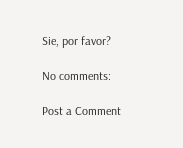Sie, por favor?

No comments:

Post a Comment